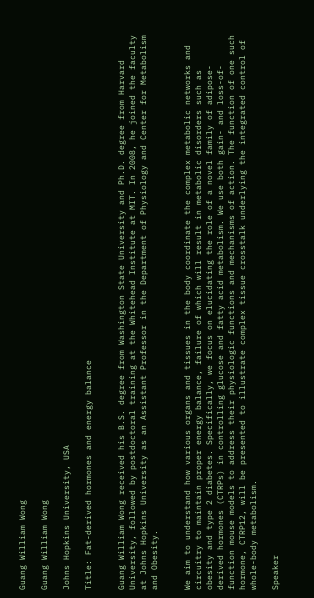Guang William Wong

Guang William Wong

Johns Hopkins University, USA

Title: Fat-derived hormones and energy balance


Guang William Wong received his B.S. degree from Washington State University and Ph.D. degree from Harvard University, followed by postdoctoral training at the Whitehead Institute at MIT. In 2008, he joined the faculty at Johns Hopkins University as an Assistant Professor in the Department of Physiology and Center for Metabolism and Obesity.


We aim to understand how various organs and tissues in the body coordinate the complex metabolic networks and circuitry to maintain proper energy balance, failure of which will result in metabolic disorders such as obesity and type 2 diabetes. Specifically, we focus on elucidating the role of a novel family of adipose-derived hormones (CTRPs) in controlling glucose and fatty acid metabolism. We use both gain- and loss-of-function mouse models to address their physiologic functions and mechanisms of action. The function of one such hormone, CTRP12, will be presented to illustrate complex tissue crosstalk underlying the integrated control of whole-body metabolism.

Speaker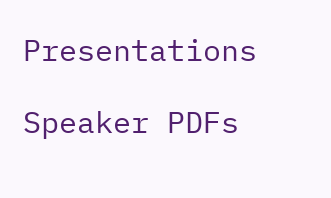Presentations

Speaker PDFs